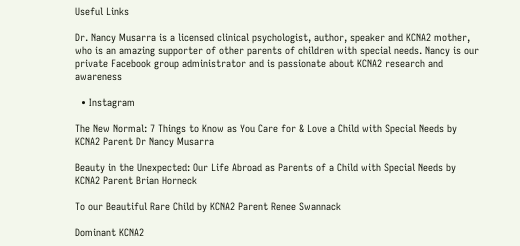Useful Links

Dr. Nancy Musarra is a licensed clinical psychologist, author, speaker and KCNA2 mother, who is an amazing supporter of other parents of children with special needs. Nancy is our private Facebook group administrator and is passionate about KCNA2 research and awareness

  • Instagram

The New Normal: 7 Things to Know as You Care for & Love a Child with Special Needs by KCNA2 Parent Dr Nancy Musarra

Beauty in the Unexpected: Our Life Abroad as Parents of a Child with Special Needs by KCNA2 Parent Brian Horneck

To our Beautiful Rare Child by KCNA2 Parent Renee Swannack

Dominant KCNA2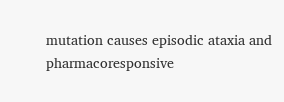mutation causes episodic ataxia and pharmacoresponsive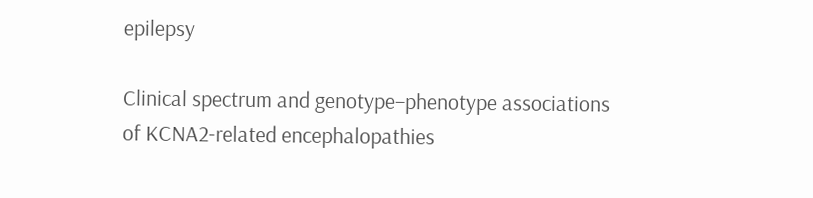epilepsy

Clinical spectrum and genotype–phenotype associations of KCNA2-related encephalopathies